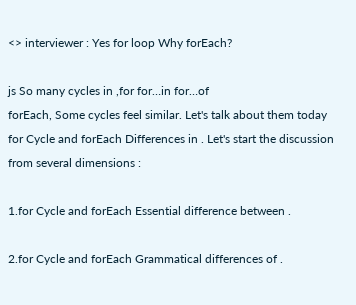<> interviewer : Yes for loop Why forEach?

js So many cycles in ,for for…in for…of
forEach, Some cycles feel similar. Let's talk about them today for Cycle and forEach Differences in . Let's start the discussion from several dimensions :

1.for Cycle and forEach Essential difference between .

2.for Cycle and forEach Grammatical differences of .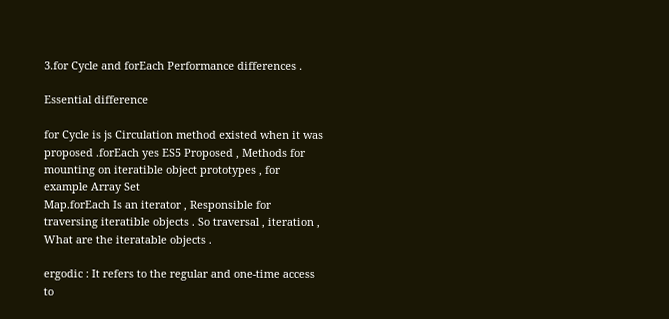3.for Cycle and forEach Performance differences .

Essential difference

for Cycle is js Circulation method existed when it was proposed .forEach yes ES5 Proposed , Methods for mounting on iteratible object prototypes , for example Array Set
Map.forEach Is an iterator , Responsible for traversing iteratible objects . So traversal , iteration , What are the iteratable objects .

ergodic : It refers to the regular and one-time access to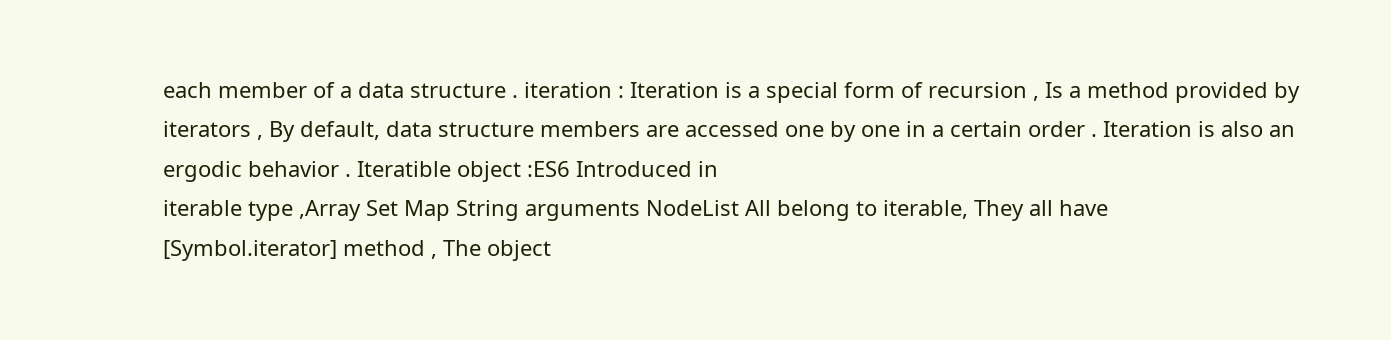each member of a data structure . iteration : Iteration is a special form of recursion , Is a method provided by iterators , By default, data structure members are accessed one by one in a certain order . Iteration is also an ergodic behavior . Iteratible object :ES6 Introduced in
iterable type ,Array Set Map String arguments NodeList All belong to iterable, They all have
[Symbol.iterator] method , The object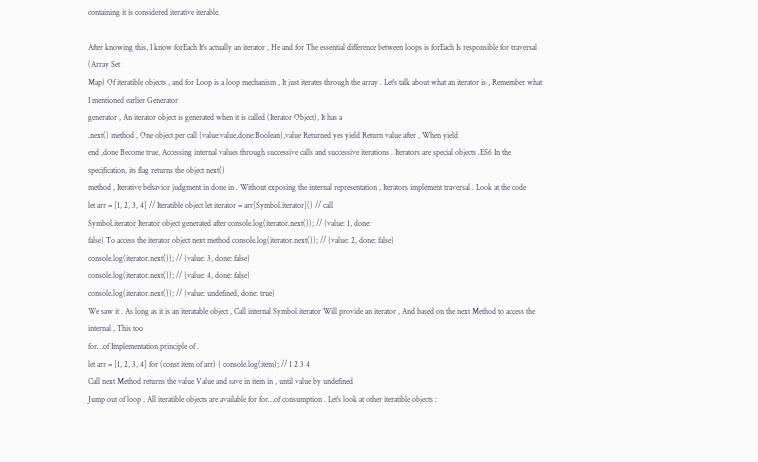containing it is considered iterative iterable.

After knowing this, I know forEach It's actually an iterator , He and for The essential difference between loops is forEach Is responsible for traversal (Array Set
Map) Of iteratible objects , and for Loop is a loop mechanism , It just iterates through the array . Let's talk about what an iterator is , Remember what I mentioned earlier Generator
generator , An iterator object is generated when it is called (Iterator Object), It has a
.next() method , One object per call {value:value,done:Boolean},value Returned yes yield Return value after , When yield
end ,done Become true, Accessing internal values through successive calls and successive iterations . Iterators are special objects .ES6 In the specification, its flag returns the object next()
method , Iterative behavior judgment in done in . Without exposing the internal representation , Iterators implement traversal . Look at the code
let arr = [1, 2, 3, 4] // Iteratible object let iterator = arr[Symbol.iterator]() // call
Symbol.iterator Iterator object generated after console.log(iterator.next()); // {value: 1, done:
false} To access the iterator object next method console.log(iterator.next()); // {value: 2, done: false}
console.log(iterator.next()); // {value: 3, done: false}
console.log(iterator.next()); // {value: 4, done: false}
console.log(iterator.next()); // {value: undefined, done: true}
We saw it . As long as it is an iteratable object , Call internal Symbol.iterator Will provide an iterator , And based on the next Method to access the internal , This too
for…of Implementation principle of .
let arr = [1, 2, 3, 4] for (const item of arr) { console.log(item); // 1 2 3 4
Call next Method returns the value Value and save in item in , until value by undefined
Jump out of loop , All iteratible objects are available for for…of consumption . Let's look at other iteratible objects :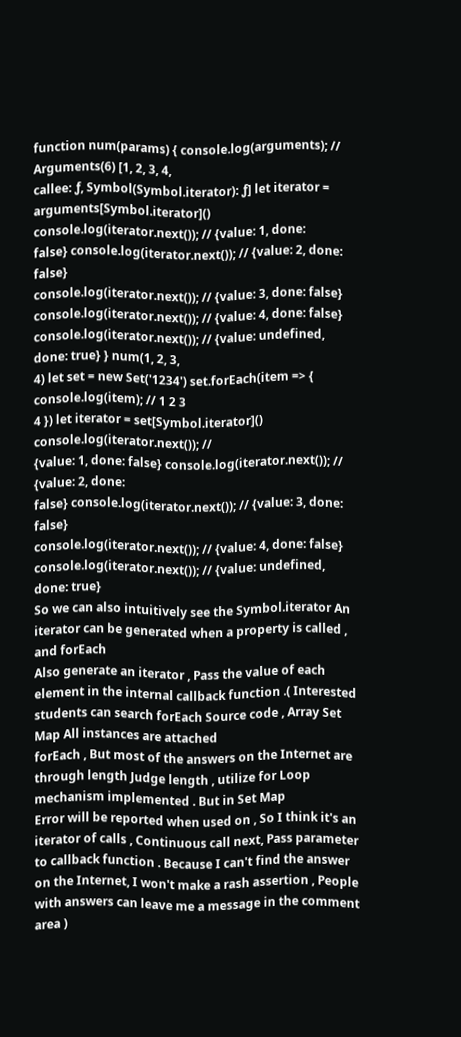function num(params) { console.log(arguments); // Arguments(6) [1, 2, 3, 4,
callee: ƒ, Symbol(Symbol.iterator): ƒ] let iterator =
arguments[Symbol.iterator]() console.log(iterator.next()); // {value: 1, done:
false} console.log(iterator.next()); // {value: 2, done: false}
console.log(iterator.next()); // {value: 3, done: false}
console.log(iterator.next()); // {value: 4, done: false}
console.log(iterator.next()); // {value: undefined, done: true} } num(1, 2, 3,
4) let set = new Set('1234') set.forEach(item => { console.log(item); // 1 2 3
4 }) let iterator = set[Symbol.iterator]() console.log(iterator.next()); //
{value: 1, done: false} console.log(iterator.next()); // {value: 2, done:
false} console.log(iterator.next()); // {value: 3, done: false}
console.log(iterator.next()); // {value: 4, done: false}
console.log(iterator.next()); // {value: undefined, done: true}
So we can also intuitively see the Symbol.iterator An iterator can be generated when a property is called , and forEach
Also generate an iterator , Pass the value of each element in the internal callback function .( Interested students can search forEach Source code , Array Set Map All instances are attached
forEach , But most of the answers on the Internet are through length Judge length , utilize for Loop mechanism implemented . But in Set Map
Error will be reported when used on , So I think it's an iterator of calls , Continuous call next, Pass parameter to callback function . Because I can't find the answer on the Internet, I won't make a rash assertion , People with answers can leave me a message in the comment area )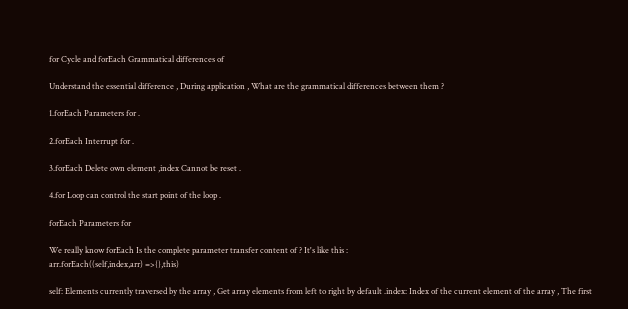for Cycle and forEach Grammatical differences of

Understand the essential difference , During application , What are the grammatical differences between them ?

1.forEach Parameters for .

2.forEach Interrupt for .

3.forEach Delete own element ,index Cannot be reset .

4.for Loop can control the start point of the loop .

forEach Parameters for

We really know forEach Is the complete parameter transfer content of ? It's like this :
arr.forEach((self,index,arr) =>{},this)

self: Elements currently traversed by the array , Get array elements from left to right by default .index: Index of the current element of the array , The first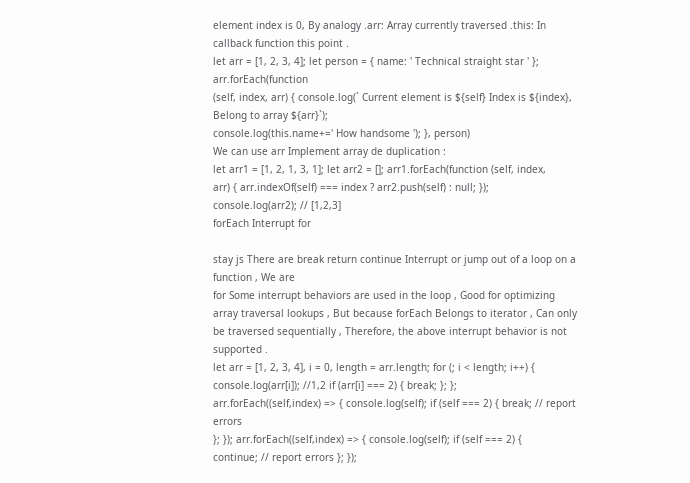element index is 0, By analogy .arr: Array currently traversed .this: In callback function this point .
let arr = [1, 2, 3, 4]; let person = { name: ' Technical straight star ' }; arr.forEach(function
(self, index, arr) { console.log(` Current element is ${self} Index is ${index}, Belong to array ${arr}`);
console.log(this.name+=' How handsome '); }, person)
We can use arr Implement array de duplication :
let arr1 = [1, 2, 1, 3, 1]; let arr2 = []; arr1.forEach(function (self, index,
arr) { arr.indexOf(self) === index ? arr2.push(self) : null; });
console.log(arr2); // [1,2,3]
forEach Interrupt for

stay js There are break return continue Interrupt or jump out of a loop on a function , We are
for Some interrupt behaviors are used in the loop , Good for optimizing array traversal lookups , But because forEach Belongs to iterator , Can only be traversed sequentially , Therefore, the above interrupt behavior is not supported .
let arr = [1, 2, 3, 4], i = 0, length = arr.length; for (; i < length; i++) {
console.log(arr[i]); //1,2 if (arr[i] === 2) { break; }; };
arr.forEach((self,index) => { console.log(self); if (self === 2) { break; // report errors
}; }); arr.forEach((self,index) => { console.log(self); if (self === 2) {
continue; // report errors }; });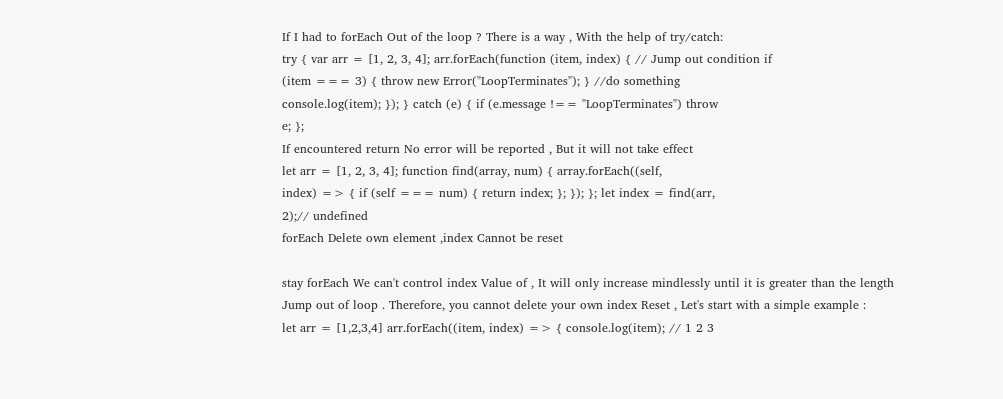If I had to forEach Out of the loop ? There is a way , With the help of try/catch:
try { var arr = [1, 2, 3, 4]; arr.forEach(function (item, index) { // Jump out condition if
(item === 3) { throw new Error("LoopTerminates"); } //do something
console.log(item); }); } catch (e) { if (e.message !== "LoopTerminates") throw
e; };
If encountered return No error will be reported , But it will not take effect
let arr = [1, 2, 3, 4]; function find(array, num) { array.forEach((self,
index) => { if (self === num) { return index; }; }); }; let index = find(arr,
2);// undefined
forEach Delete own element ,index Cannot be reset

stay forEach We can't control index Value of , It will only increase mindlessly until it is greater than the length
Jump out of loop . Therefore, you cannot delete your own index Reset , Let's start with a simple example :
let arr = [1,2,3,4] arr.forEach((item, index) => { console.log(item); // 1 2 3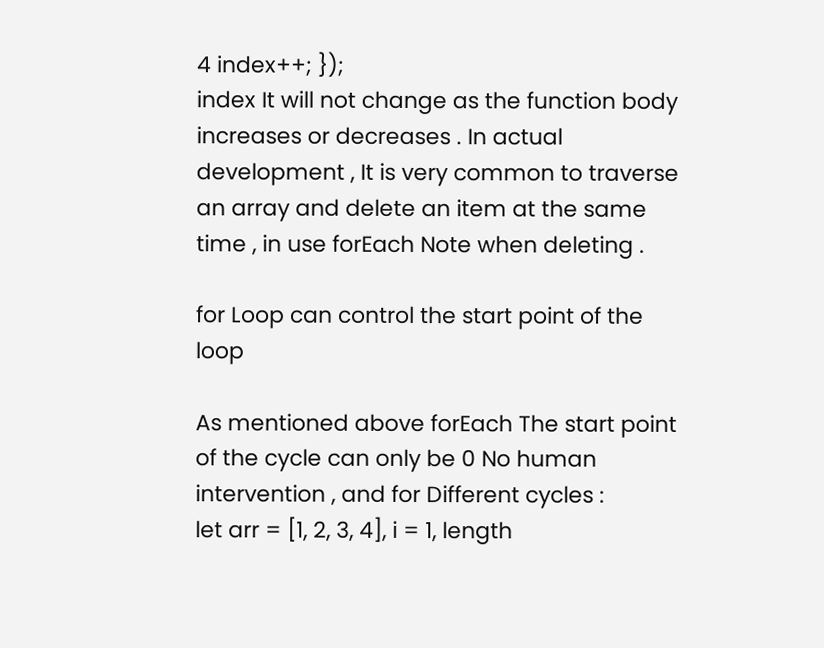4 index++; });
index It will not change as the function body increases or decreases . In actual development , It is very common to traverse an array and delete an item at the same time , in use forEach Note when deleting .

for Loop can control the start point of the loop

As mentioned above forEach The start point of the cycle can only be 0 No human intervention , and for Different cycles :
let arr = [1, 2, 3, 4], i = 1, length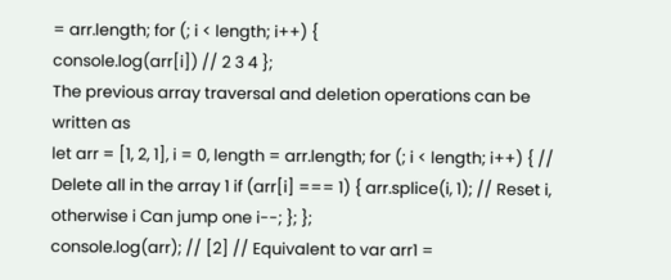= arr.length; for (; i < length; i++) {
console.log(arr[i]) // 2 3 4 };
The previous array traversal and deletion operations can be written as
let arr = [1, 2, 1], i = 0, length = arr.length; for (; i < length; i++) { //
Delete all in the array 1 if (arr[i] === 1) { arr.splice(i, 1); // Reset i, otherwise i Can jump one i--; }; };
console.log(arr); // [2] // Equivalent to var arr1 =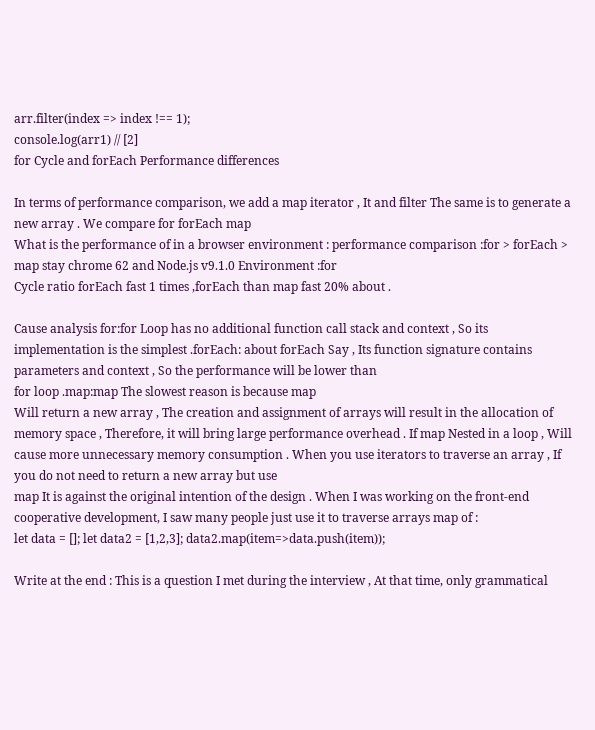arr.filter(index => index !== 1);
console.log(arr1) // [2]
for Cycle and forEach Performance differences

In terms of performance comparison, we add a map iterator , It and filter The same is to generate a new array . We compare for forEach map
What is the performance of in a browser environment : performance comparison :for > forEach > map stay chrome 62 and Node.js v9.1.0 Environment :for
Cycle ratio forEach fast 1 times ,forEach than map fast 20% about .

Cause analysis for:for Loop has no additional function call stack and context , So its implementation is the simplest .forEach: about forEach Say , Its function signature contains parameters and context , So the performance will be lower than
for loop .map:map The slowest reason is because map
Will return a new array , The creation and assignment of arrays will result in the allocation of memory space , Therefore, it will bring large performance overhead . If map Nested in a loop , Will cause more unnecessary memory consumption . When you use iterators to traverse an array , If you do not need to return a new array but use
map It is against the original intention of the design . When I was working on the front-end cooperative development, I saw many people just use it to traverse arrays map of :
let data = []; let data2 = [1,2,3]; data2.map(item=>data.push(item));

Write at the end : This is a question I met during the interview , At that time, only grammatical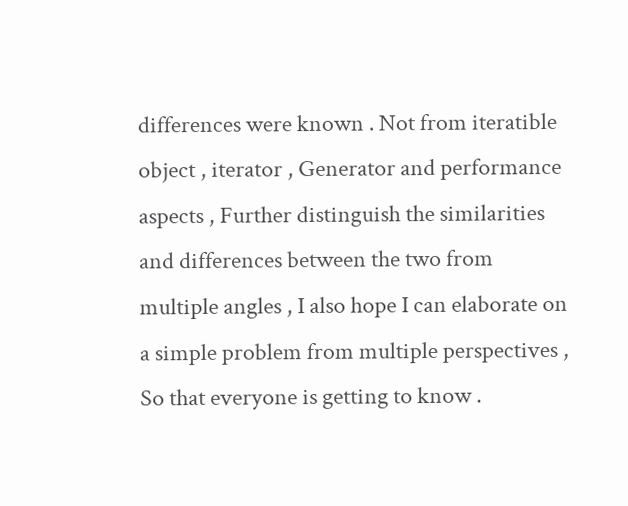differences were known . Not from iteratible object , iterator , Generator and performance aspects , Further distinguish the similarities and differences between the two from multiple angles , I also hope I can elaborate on a simple problem from multiple perspectives , So that everyone is getting to know .